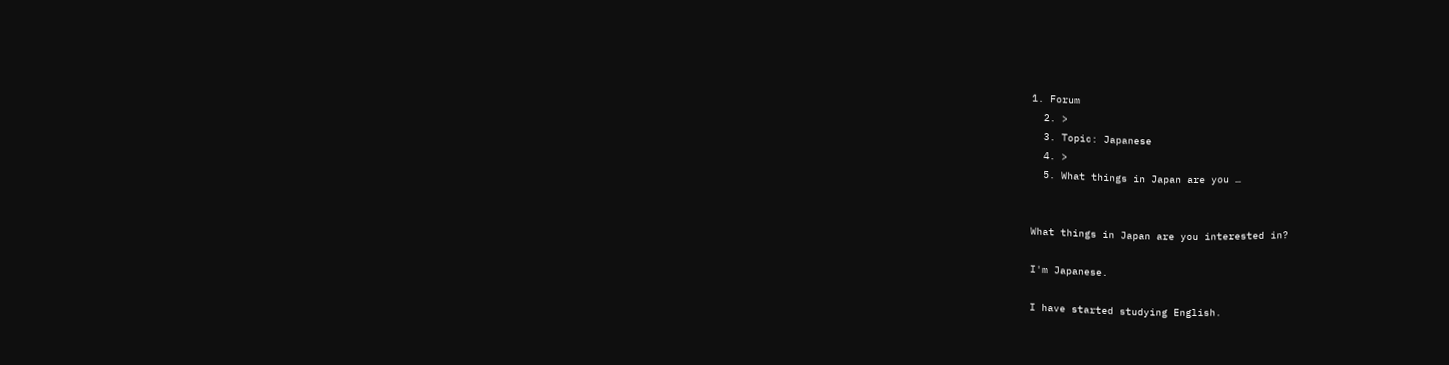1. Forum
  2. >
  3. Topic: Japanese
  4. >
  5. What things in Japan are you …


What things in Japan are you interested in?

I'm Japanese.

I have started studying English.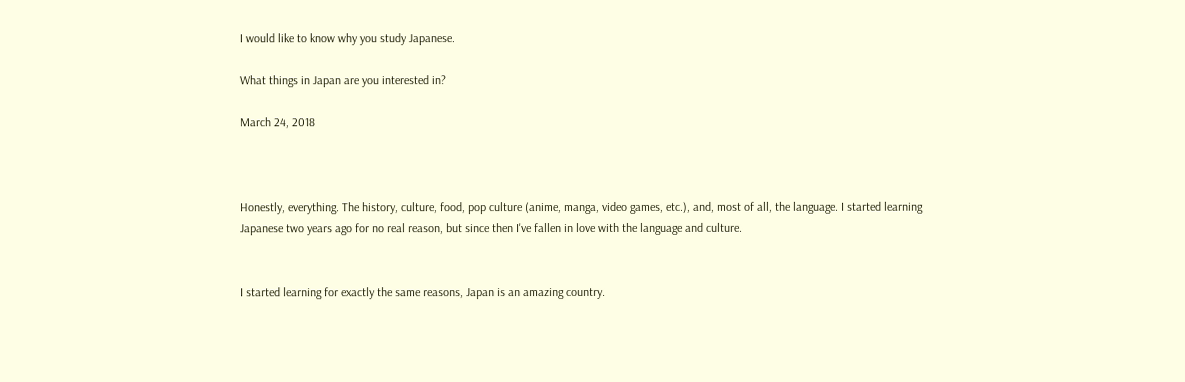I would like to know why you study Japanese.

What things in Japan are you interested in?

March 24, 2018



Honestly, everything. The history, culture, food, pop culture (anime, manga, video games, etc.), and, most of all, the language. I started learning Japanese two years ago for no real reason, but since then I've fallen in love with the language and culture.


I started learning for exactly the same reasons, Japan is an amazing country.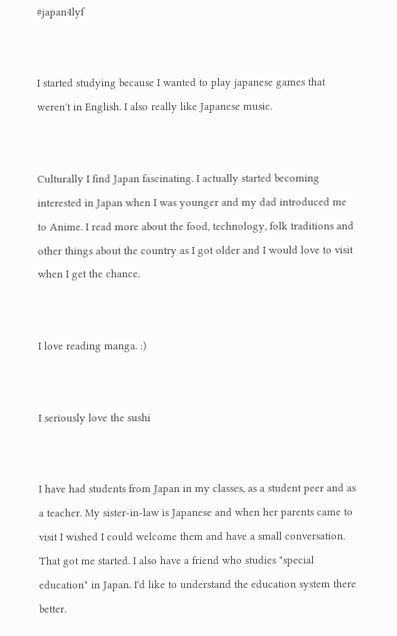#japan4lyf


I started studying because I wanted to play japanese games that weren't in English. I also really like Japanese music.


Culturally I find Japan fascinating. I actually started becoming interested in Japan when I was younger and my dad introduced me to Anime. I read more about the food, technology, folk traditions and other things about the country as I got older and I would love to visit when I get the chance.


I love reading manga. :)


I seriously love the sushi


I have had students from Japan in my classes, as a student peer and as a teacher. My sister-in-law is Japanese and when her parents came to visit I wished I could welcome them and have a small conversation. That got me started. I also have a friend who studies "special education" in Japan. I'd like to understand the education system there better.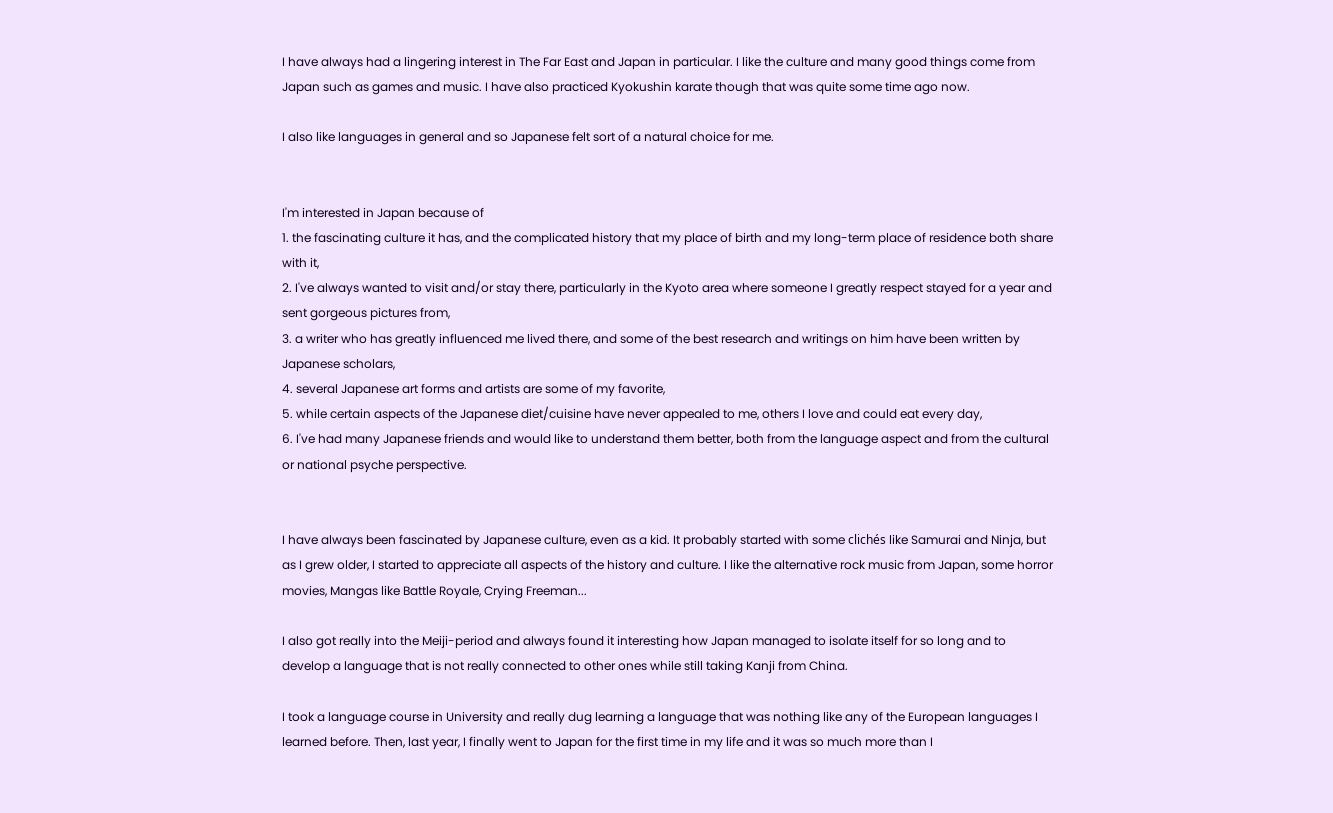I have always had a lingering interest in The Far East and Japan in particular. I like the culture and many good things come from Japan such as games and music. I have also practiced Kyokushin karate though that was quite some time ago now.

I also like languages in general and so Japanese felt sort of a natural choice for me.


I'm interested in Japan because of
1. the fascinating culture it has, and the complicated history that my place of birth and my long-term place of residence both share with it,
2. I've always wanted to visit and/or stay there, particularly in the Kyoto area where someone I greatly respect stayed for a year and sent gorgeous pictures from,
3. a writer who has greatly influenced me lived there, and some of the best research and writings on him have been written by Japanese scholars,
4. several Japanese art forms and artists are some of my favorite,
5. while certain aspects of the Japanese diet/cuisine have never appealed to me, others I love and could eat every day,
6. I've had many Japanese friends and would like to understand them better, both from the language aspect and from the cultural or national psyche perspective.


I have always been fascinated by Japanese culture, even as a kid. It probably started with some clichés like Samurai and Ninja, but as I grew older, I started to appreciate all aspects of the history and culture. I like the alternative rock music from Japan, some horror movies, Mangas like Battle Royale, Crying Freeman...

I also got really into the Meiji-period and always found it interesting how Japan managed to isolate itself for so long and to develop a language that is not really connected to other ones while still taking Kanji from China.

I took a language course in University and really dug learning a language that was nothing like any of the European languages I learned before. Then, last year, I finally went to Japan for the first time in my life and it was so much more than I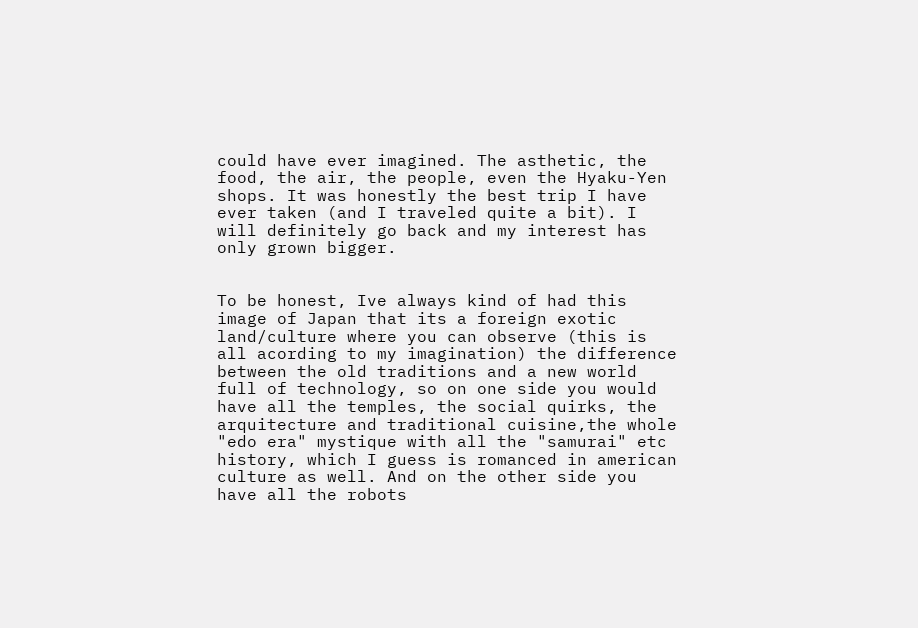could have ever imagined. The asthetic, the food, the air, the people, even the Hyaku-Yen shops. It was honestly the best trip I have ever taken (and I traveled quite a bit). I will definitely go back and my interest has only grown bigger.


To be honest, Ive always kind of had this image of Japan that its a foreign exotic land/culture where you can observe (this is all acording to my imagination) the difference between the old traditions and a new world full of technology, so on one side you would have all the temples, the social quirks, the arquitecture and traditional cuisine,the whole "edo era" mystique with all the "samurai" etc history, which I guess is romanced in american culture as well. And on the other side you have all the robots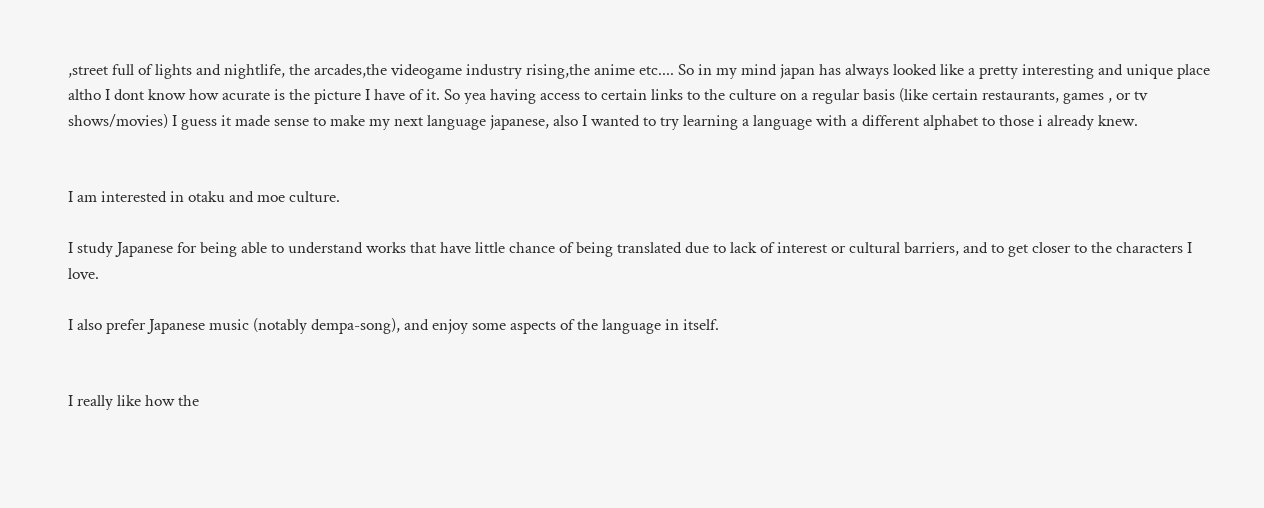,street full of lights and nightlife, the arcades,the videogame industry rising,the anime etc.... So in my mind japan has always looked like a pretty interesting and unique place altho I dont know how acurate is the picture I have of it. So yea having access to certain links to the culture on a regular basis (like certain restaurants, games , or tv shows/movies) I guess it made sense to make my next language japanese, also I wanted to try learning a language with a different alphabet to those i already knew.


I am interested in otaku and moe culture.

I study Japanese for being able to understand works that have little chance of being translated due to lack of interest or cultural barriers, and to get closer to the characters I love.

I also prefer Japanese music (notably dempa-song), and enjoy some aspects of the language in itself.


I really like how the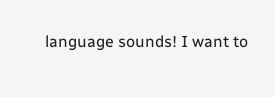language sounds! I want to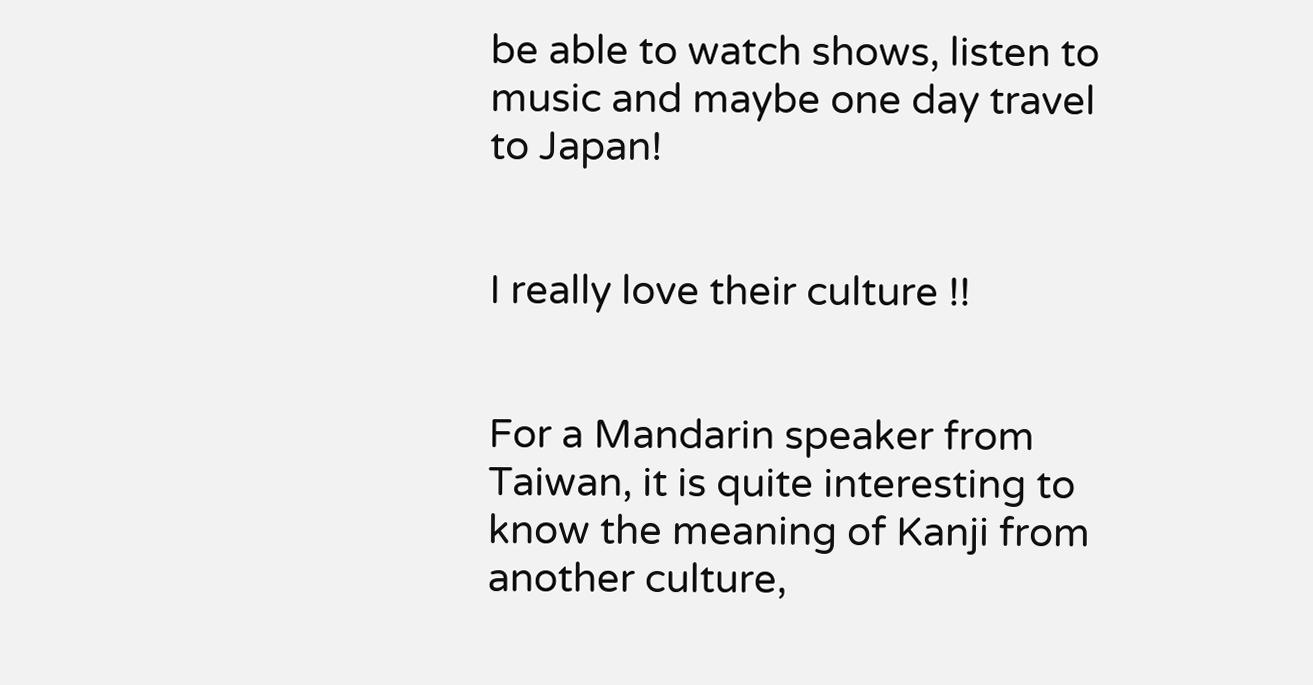be able to watch shows, listen to music and maybe one day travel to Japan!


I really love their culture !!


For a Mandarin speaker from Taiwan, it is quite interesting to know the meaning of Kanji from another culture,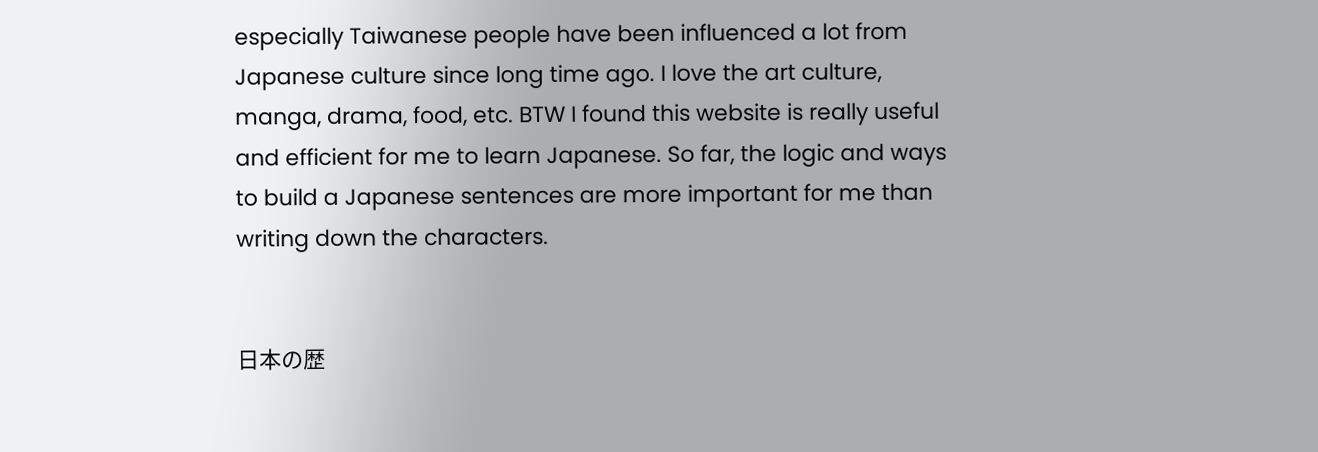especially Taiwanese people have been influenced a lot from Japanese culture since long time ago. I love the art culture, manga, drama, food, etc. BTW I found this website is really useful and efficient for me to learn Japanese. So far, the logic and ways to build a Japanese sentences are more important for me than writing down the characters.


日本の歴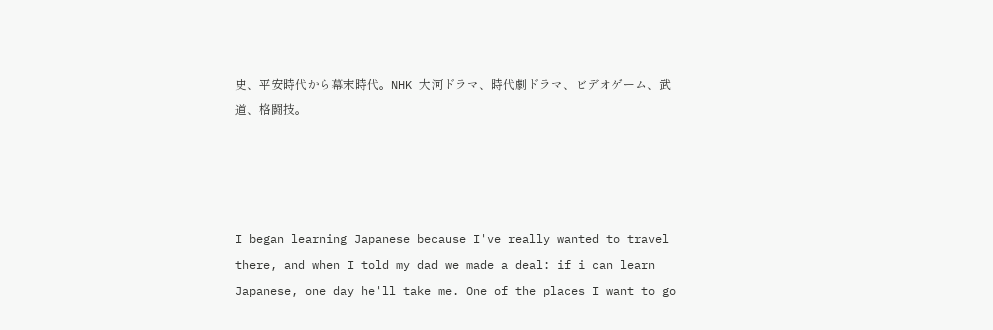史、平安時代から幕末時代。NHK 大河ドラマ、時代劇ドラマ、ビデオゲーム、武道、格闘技。




I began learning Japanese because I've really wanted to travel there, and when I told my dad we made a deal: if i can learn Japanese, one day he'll take me. One of the places I want to go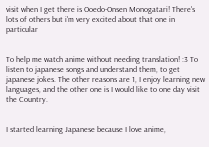visit when I get there is Ooedo-Onsen Monogatari! There's lots of others but i'm very excited about that one in particular


To help me watch anime without needing translation! :3 To listen to japanese songs and understand them, to get japanese jokes. The other reasons are 1, I enjoy learning new languages, and the other one is I would like to one day visit the Country.


I started learning Japanese because I love anime,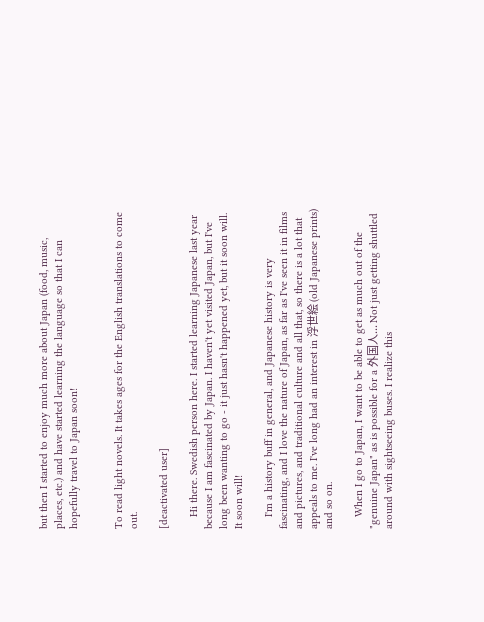but then I started to enjoy much more about Japan (food, music, places, etc.) and have started learning the language so that I can hopefully travel to Japan soon!


To read light novels. It takes ages for the English translations to come out.

[deactivated user]

    Hi there. Swedish person here. I started learning Japanese last year because I am fascinated by Japan. I haven't yet visited Japan, but I've long been wanting to go - it just hasn't happened yet, but it soon will. It soon will!

    I'm a history buff in general, and Japanese history is very fascinating, and I love the nature of Japan, as far as I've seen it in films and pictures, and traditional culture and all that, so there is a lot that appeals to me. I've long had an interest in 浮世絵 (old Japanese prints) and so on.

    When I go to Japan, I want to be able to get as much out of the "genuine Japan" as is possible for a 外国人... Not just getting shuttled around with sightseeing buses. I realize this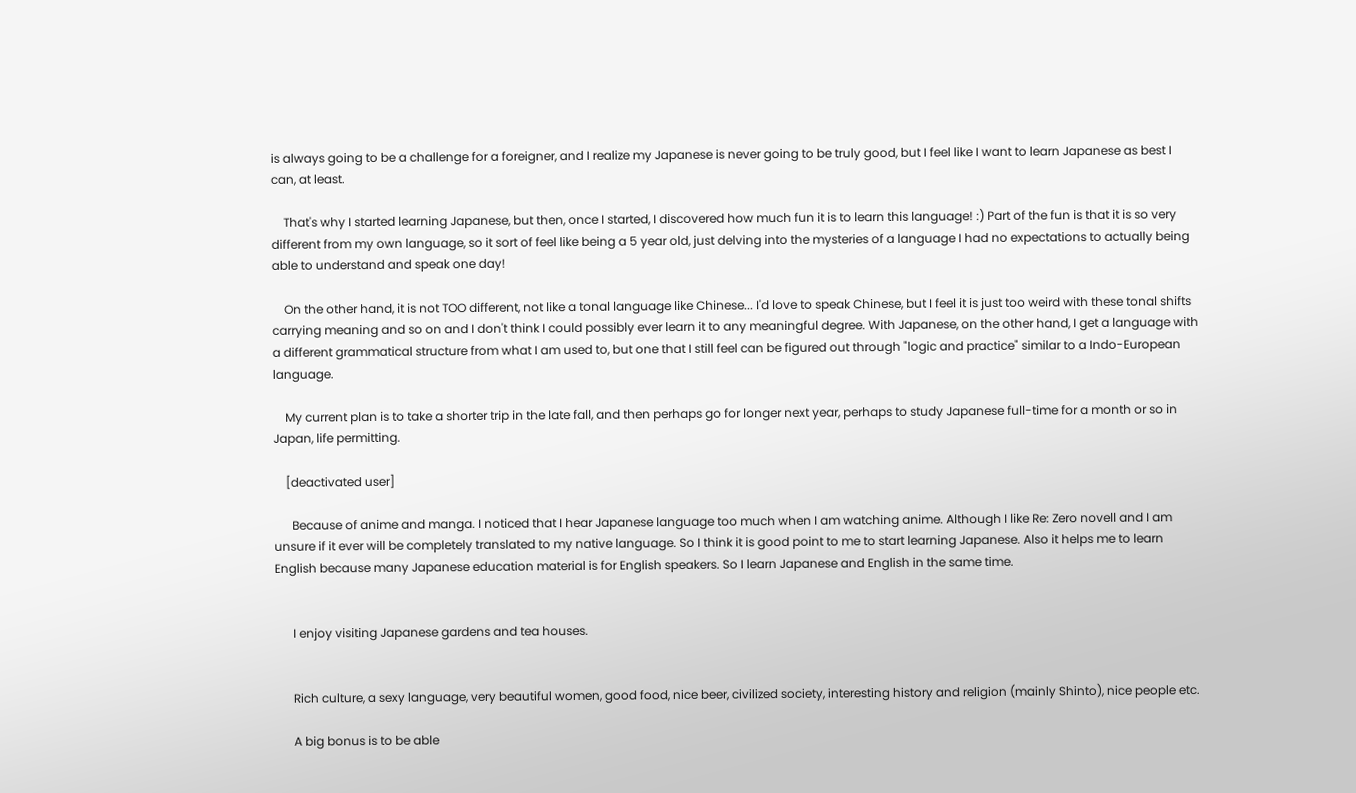is always going to be a challenge for a foreigner, and I realize my Japanese is never going to be truly good, but I feel like I want to learn Japanese as best I can, at least.

    That's why I started learning Japanese, but then, once I started, I discovered how much fun it is to learn this language! :) Part of the fun is that it is so very different from my own language, so it sort of feel like being a 5 year old, just delving into the mysteries of a language I had no expectations to actually being able to understand and speak one day!

    On the other hand, it is not TOO different, not like a tonal language like Chinese... I'd love to speak Chinese, but I feel it is just too weird with these tonal shifts carrying meaning and so on and I don't think I could possibly ever learn it to any meaningful degree. With Japanese, on the other hand, I get a language with a different grammatical structure from what I am used to, but one that I still feel can be figured out through "logic and practice" similar to a Indo-European language.

    My current plan is to take a shorter trip in the late fall, and then perhaps go for longer next year, perhaps to study Japanese full-time for a month or so in Japan, life permitting.

    [deactivated user]

      Because of anime and manga. I noticed that I hear Japanese language too much when I am watching anime. Although I like Re: Zero novell and I am unsure if it ever will be completely translated to my native language. So I think it is good point to me to start learning Japanese. Also it helps me to learn English because many Japanese education material is for English speakers. So I learn Japanese and English in the same time.


      I enjoy visiting Japanese gardens and tea houses.


      Rich culture, a sexy language, very beautiful women, good food, nice beer, civilized society, interesting history and religion (mainly Shinto), nice people etc.

      A big bonus is to be able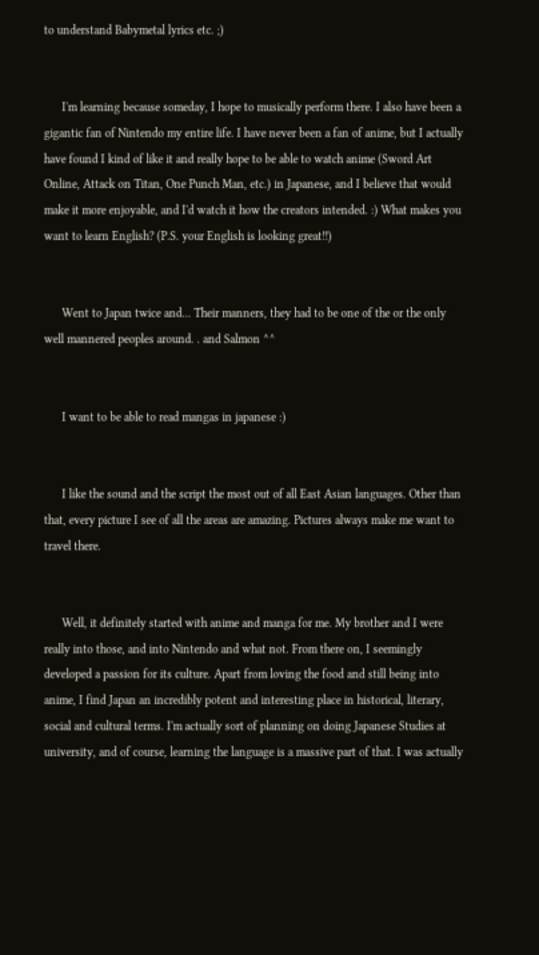to understand Babymetal lyrics etc. ;)


      I'm learning because someday, I hope to musically perform there. I also have been a gigantic fan of Nintendo my entire life. I have never been a fan of anime, but I actually have found I kind of like it and really hope to be able to watch anime (Sword Art Online, Attack on Titan, One Punch Man, etc.) in Japanese, and I believe that would make it more enjoyable, and I'd watch it how the creators intended. :) What makes you want to learn English? (P.S. your English is looking great!!)


      Went to Japan twice and... Their manners, they had to be one of the or the only well mannered peoples around. . and Salmon ^^


      I want to be able to read mangas in japanese :)


      I like the sound and the script the most out of all East Asian languages. Other than that, every picture I see of all the areas are amazing. Pictures always make me want to travel there.


      Well, it definitely started with anime and manga for me. My brother and I were really into those, and into Nintendo and what not. From there on, I seemingly developed a passion for its culture. Apart from loving the food and still being into anime, I find Japan an incredibly potent and interesting place in historical, literary, social and cultural terms. I'm actually sort of planning on doing Japanese Studies at university, and of course, learning the language is a massive part of that. I was actually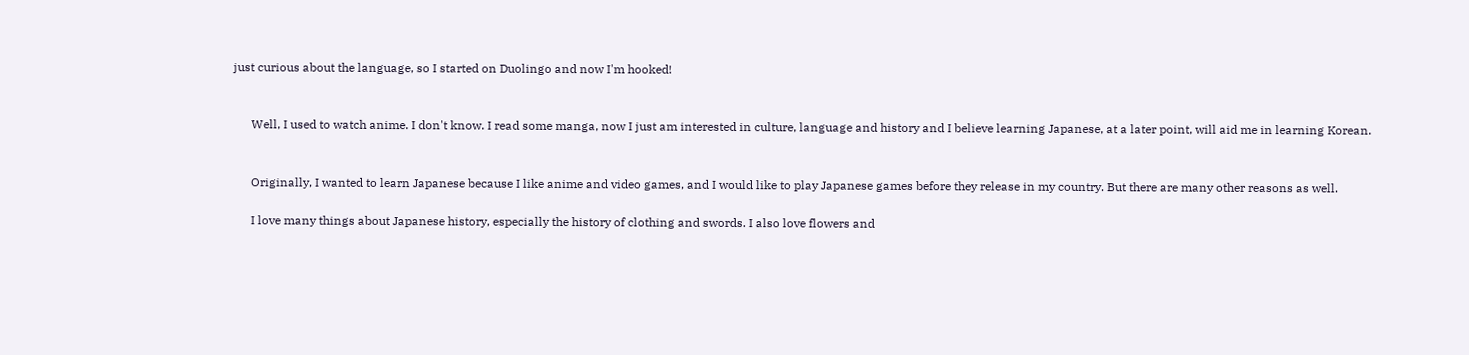just curious about the language, so I started on Duolingo and now I'm hooked!


      Well, I used to watch anime. I don't know. I read some manga, now I just am interested in culture, language and history and I believe learning Japanese, at a later point, will aid me in learning Korean.


      Originally, I wanted to learn Japanese because I like anime and video games, and I would like to play Japanese games before they release in my country. But there are many other reasons as well.

      I love many things about Japanese history, especially the history of clothing and swords. I also love flowers and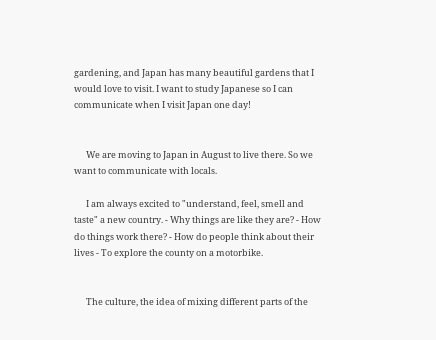gardening, and Japan has many beautiful gardens that I would love to visit. I want to study Japanese so I can communicate when I visit Japan one day!


      We are moving to Japan in August to live there. So we want to communicate with locals.

      I am always excited to "understand, feel, smell and taste" a new country. - Why things are like they are? - How do things work there? - How do people think about their lives - To explore the county on a motorbike.


      The culture, the idea of mixing different parts of the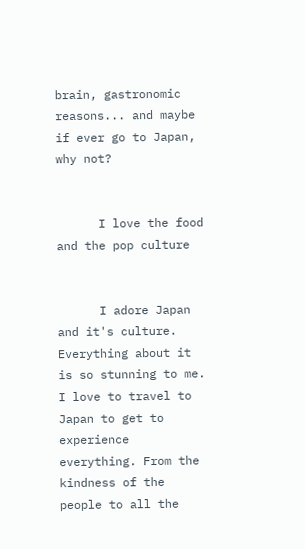brain, gastronomic reasons... and maybe if ever go to Japan, why not?


      I love the food and the pop culture


      I adore Japan and it's culture. Everything about it is so stunning to me. I love to travel to Japan to get to experience everything. From the kindness of the people to all the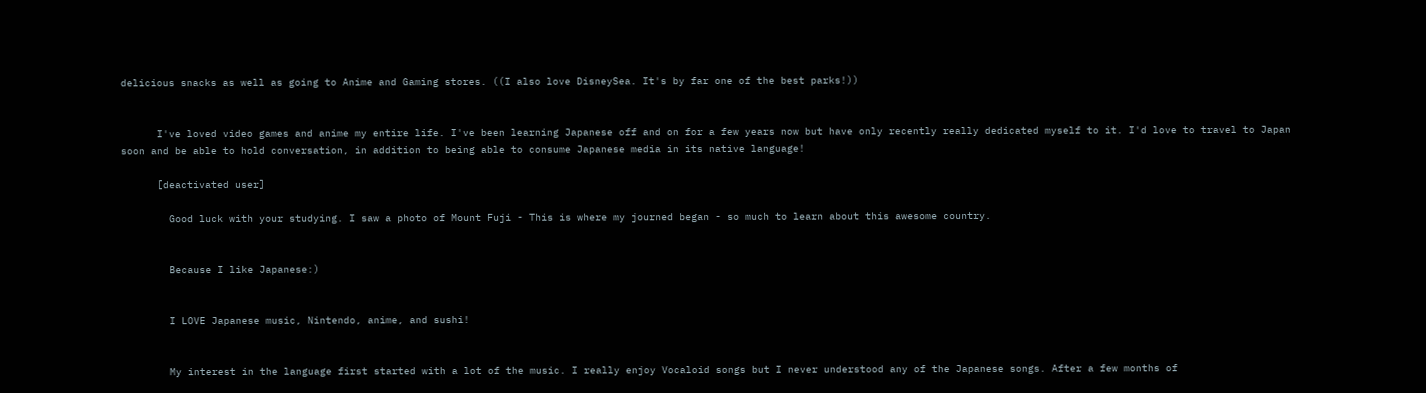delicious snacks as well as going to Anime and Gaming stores. ((I also love DisneySea. It's by far one of the best parks!))


      I've loved video games and anime my entire life. I've been learning Japanese off and on for a few years now but have only recently really dedicated myself to it. I'd love to travel to Japan soon and be able to hold conversation, in addition to being able to consume Japanese media in its native language!

      [deactivated user]

        Good luck with your studying. I saw a photo of Mount Fuji - This is where my journed began - so much to learn about this awesome country.


        Because I like Japanese:)


        I LOVE Japanese music, Nintendo, anime, and sushi!


        My interest in the language first started with a lot of the music. I really enjoy Vocaloid songs but I never understood any of the Japanese songs. After a few months of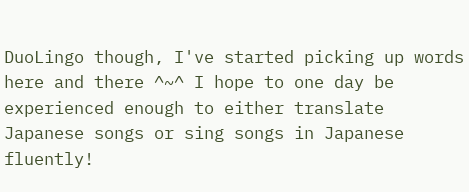DuoLingo though, I've started picking up words here and there ^~^ I hope to one day be experienced enough to either translate Japanese songs or sing songs in Japanese fluently!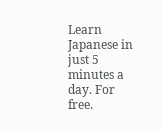Learn Japanese in just 5 minutes a day. For free.